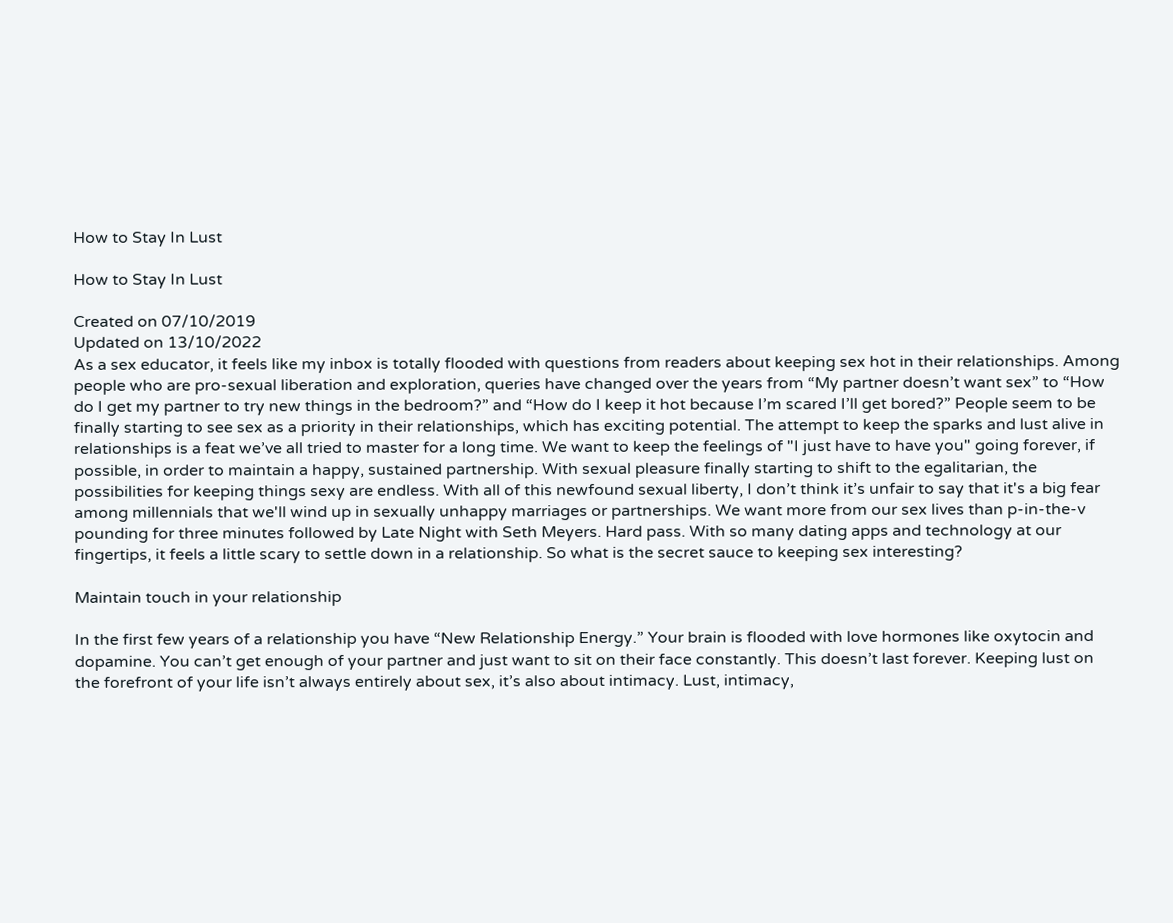How to Stay In Lust

How to Stay In Lust

Created on 07/10/2019
Updated on 13/10/2022
As a sex educator, it feels like my inbox is totally flooded with questions from readers about keeping sex hot in their relationships. Among people who are pro-sexual liberation and exploration, queries have changed over the years from “My partner doesn’t want sex” to “How do I get my partner to try new things in the bedroom?” and “How do I keep it hot because I’m scared I’ll get bored?” People seem to be finally starting to see sex as a priority in their relationships, which has exciting potential. The attempt to keep the sparks and lust alive in relationships is a feat we’ve all tried to master for a long time. We want to keep the feelings of "I just have to have you" going forever, if possible, in order to maintain a happy, sustained partnership. With sexual pleasure finally starting to shift to the egalitarian, the possibilities for keeping things sexy are endless. With all of this newfound sexual liberty, I don’t think it’s unfair to say that it's a big fear among millennials that we'll wind up in sexually unhappy marriages or partnerships. We want more from our sex lives than p-in-the-v pounding for three minutes followed by Late Night with Seth Meyers. Hard pass. With so many dating apps and technology at our fingertips, it feels a little scary to settle down in a relationship. So what is the secret sauce to keeping sex interesting?

Maintain touch in your relationship

In the first few years of a relationship you have “New Relationship Energy.” Your brain is flooded with love hormones like oxytocin and dopamine. You can’t get enough of your partner and just want to sit on their face constantly. This doesn’t last forever. Keeping lust on the forefront of your life isn’t always entirely about sex, it’s also about intimacy. Lust, intimacy,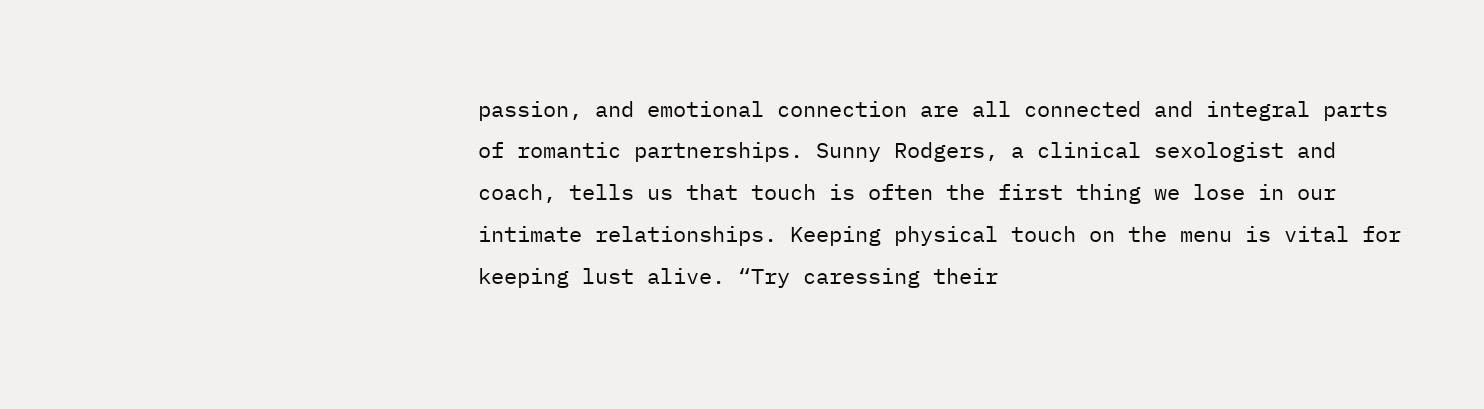passion, and emotional connection are all connected and integral parts of romantic partnerships. Sunny Rodgers, a clinical sexologist and coach, tells us that touch is often the first thing we lose in our intimate relationships. Keeping physical touch on the menu is vital for keeping lust alive. “Try caressing their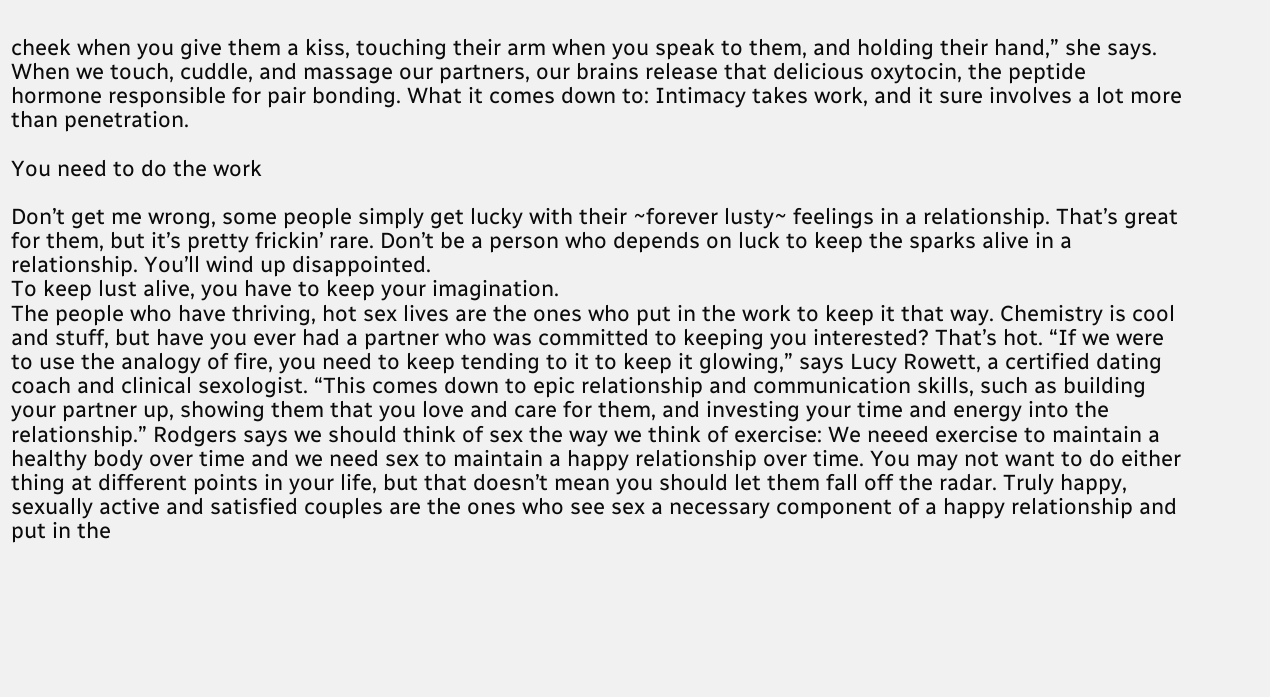cheek when you give them a kiss, touching their arm when you speak to them, and holding their hand,” she says. When we touch, cuddle, and massage our partners, our brains release that delicious oxytocin, the peptide hormone responsible for pair bonding. What it comes down to: Intimacy takes work, and it sure involves a lot more than penetration.

You need to do the work

Don’t get me wrong, some people simply get lucky with their ~forever lusty~ feelings in a relationship. That’s great for them, but it’s pretty frickin’ rare. Don’t be a person who depends on luck to keep the sparks alive in a relationship. You’ll wind up disappointed.
To keep lust alive, you have to keep your imagination.
The people who have thriving, hot sex lives are the ones who put in the work to keep it that way. Chemistry is cool and stuff, but have you ever had a partner who was committed to keeping you interested? That’s hot. “If we were to use the analogy of fire, you need to keep tending to it to keep it glowing,” says Lucy Rowett, a certified dating coach and clinical sexologist. “This comes down to epic relationship and communication skills, such as building your partner up, showing them that you love and care for them, and investing your time and energy into the relationship.” Rodgers says we should think of sex the way we think of exercise: We neeed exercise to maintain a healthy body over time and we need sex to maintain a happy relationship over time. You may not want to do either thing at different points in your life, but that doesn’t mean you should let them fall off the radar. Truly happy, sexually active and satisfied couples are the ones who see sex a necessary component of a happy relationship and put in the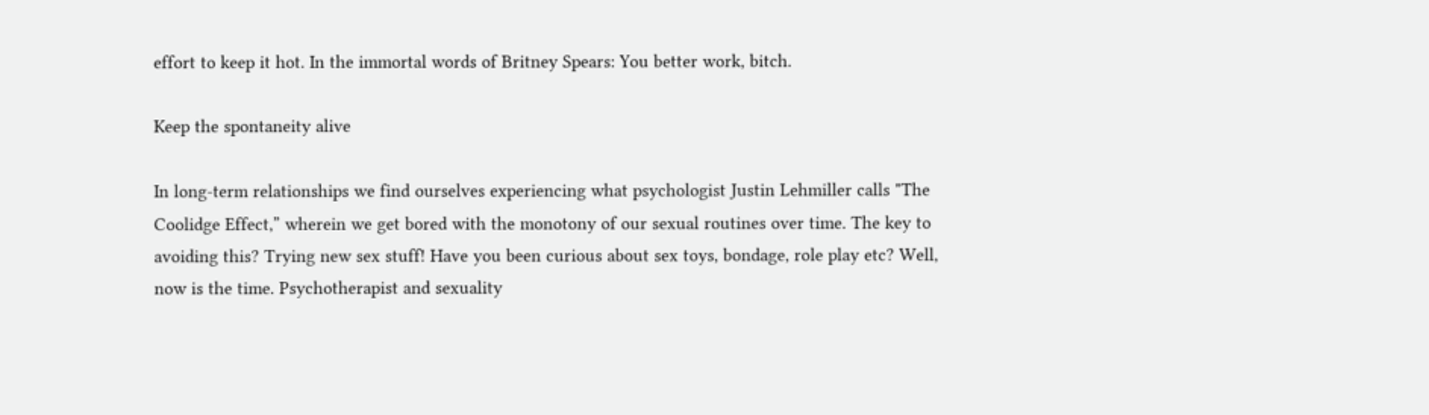effort to keep it hot. In the immortal words of Britney Spears: You better work, bitch.

Keep the spontaneity alive

In long-term relationships we find ourselves experiencing what psychologist Justin Lehmiller calls "The Coolidge Effect,” wherein we get bored with the monotony of our sexual routines over time. The key to avoiding this? Trying new sex stuff! Have you been curious about sex toys, bondage, role play etc? Well, now is the time. Psychotherapist and sexuality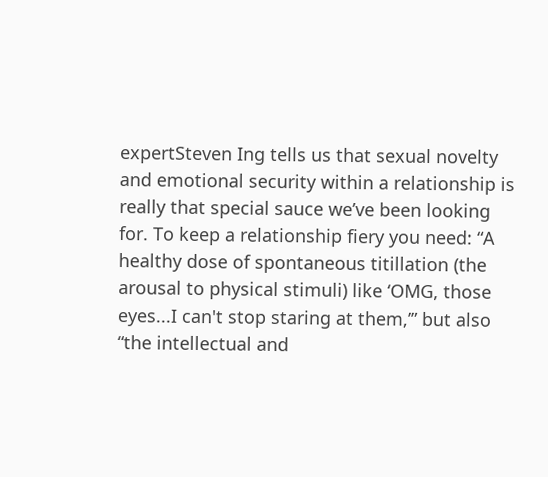expertSteven Ing tells us that sexual novelty and emotional security within a relationship is really that special sauce we’ve been looking for. To keep a relationship fiery you need: “A healthy dose of spontaneous titillation (the arousal to physical stimuli) like ‘OMG, those eyes...I can't stop staring at them,’” but also “the intellectual and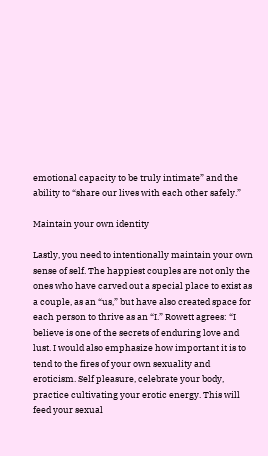emotional capacity to be truly intimate” and the ability to “share our lives with each other safely.”

Maintain your own identity

Lastly, you need to intentionally maintain your own sense of self. The happiest couples are not only the ones who have carved out a special place to exist as a couple, as an “us,” but have also created space for each person to thrive as an “I.” Rowett agrees: “I believe is one of the secrets of enduring love and lust. I would also emphasize how important it is to tend to the fires of your own sexuality and eroticism. Self pleasure, celebrate your body, practice cultivating your erotic energy. This will feed your sexual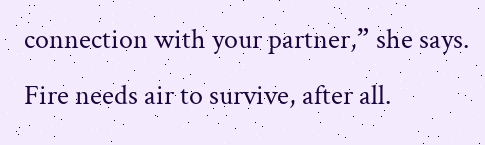connection with your partner,” she says. Fire needs air to survive, after all.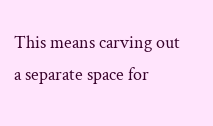This means carving out a separate space for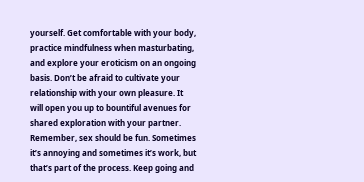yourself. Get comfortable with your body, practice mindfulness when masturbating, and explore your eroticism on an ongoing basis. Don’t be afraid to cultivate your relationship with your own pleasure. It will open you up to bountiful avenues for shared exploration with your partner. Remember, sex should be fun. Sometimes it’s annoying and sometimes it’s work, but that’s part of the process. Keep going and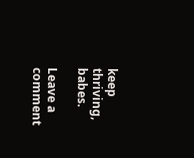keep thriving, babes.

Leave a comment